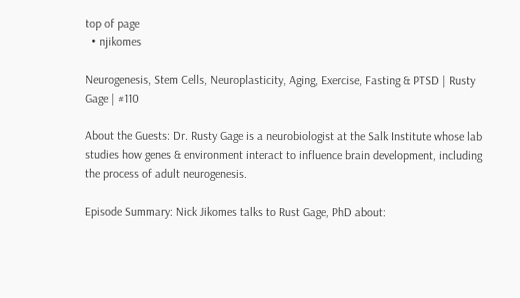top of page
  • njikomes

Neurogenesis, Stem Cells, Neuroplasticity, Aging, Exercise, Fasting & PTSD | Rusty Gage | #110

About the Guests: Dr. Rusty Gage is a neurobiologist at the Salk Institute whose lab studies how genes & environment interact to influence brain development, including the process of adult neurogenesis.

Episode Summary: Nick Jikomes talks to Rust Gage, PhD about: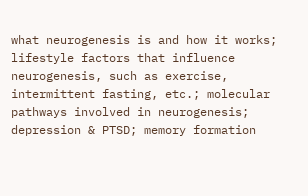what neurogenesis is and how it works; lifestyle factors that influence neurogenesis, such as exercise, intermittent fasting, etc.; molecular pathways involved in neurogenesis; depression & PTSD; memory formation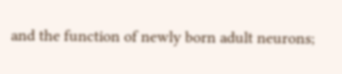and the function of newly born adult neurons;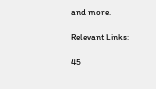and more.

Relevant Links:

45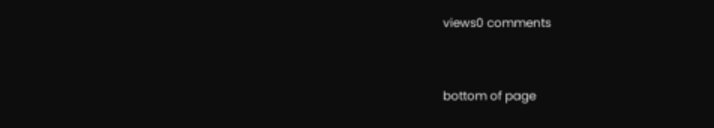views0 comments


bottom of page